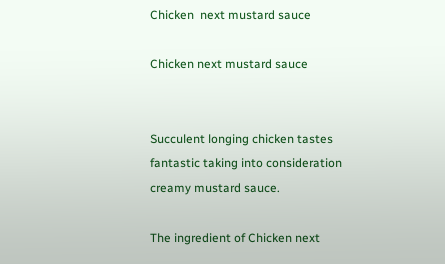Chicken  next mustard sauce

Chicken next mustard sauce


Succulent longing chicken tastes fantastic taking into consideration creamy mustard sauce.

The ingredient of Chicken next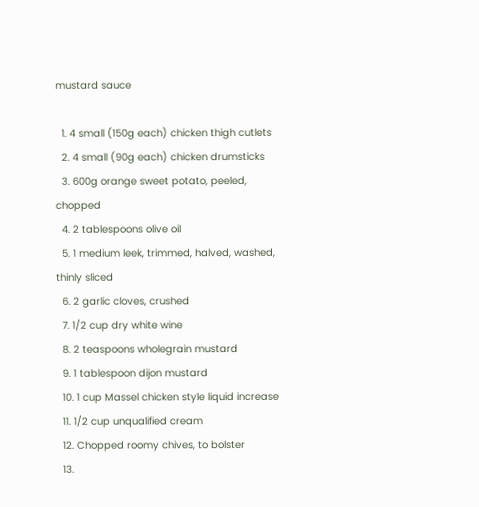mustard sauce

  1. 4 small (150g each) chicken thigh cutlets
  2. 4 small (90g each) chicken drumsticks
  3. 600g orange sweet potato, peeled, chopped
  4. 2 tablespoons olive oil
  5. 1 medium leek, trimmed, halved, washed, thinly sliced
  6. 2 garlic cloves, crushed
  7. 1/2 cup dry white wine
  8. 2 teaspoons wholegrain mustard
  9. 1 tablespoon dijon mustard
  10. 1 cup Massel chicken style liquid increase
  11. 1/2 cup unqualified cream
  12. Chopped roomy chives, to bolster
  13.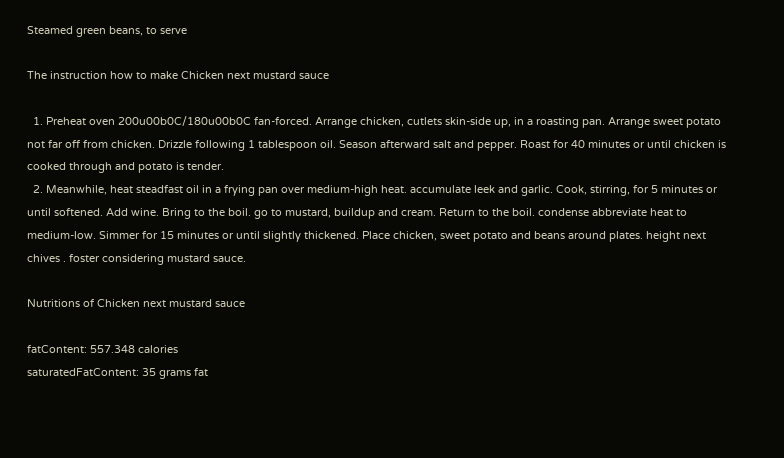Steamed green beans, to serve

The instruction how to make Chicken next mustard sauce

  1. Preheat oven 200u00b0C/180u00b0C fan-forced. Arrange chicken, cutlets skin-side up, in a roasting pan. Arrange sweet potato not far off from chicken. Drizzle following 1 tablespoon oil. Season afterward salt and pepper. Roast for 40 minutes or until chicken is cooked through and potato is tender.
  2. Meanwhile, heat steadfast oil in a frying pan over medium-high heat. accumulate leek and garlic. Cook, stirring, for 5 minutes or until softened. Add wine. Bring to the boil. go to mustard, buildup and cream. Return to the boil. condense abbreviate heat to medium-low. Simmer for 15 minutes or until slightly thickened. Place chicken, sweet potato and beans around plates. height next chives . foster considering mustard sauce.

Nutritions of Chicken next mustard sauce

fatContent: 557.348 calories
saturatedFatContent: 35 grams fat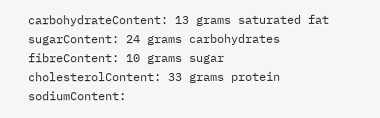carbohydrateContent: 13 grams saturated fat
sugarContent: 24 grams carbohydrates
fibreContent: 10 grams sugar
cholesterolContent: 33 grams protein
sodiumContent: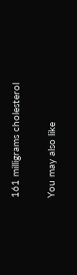161 milligrams cholesterol

You may also like